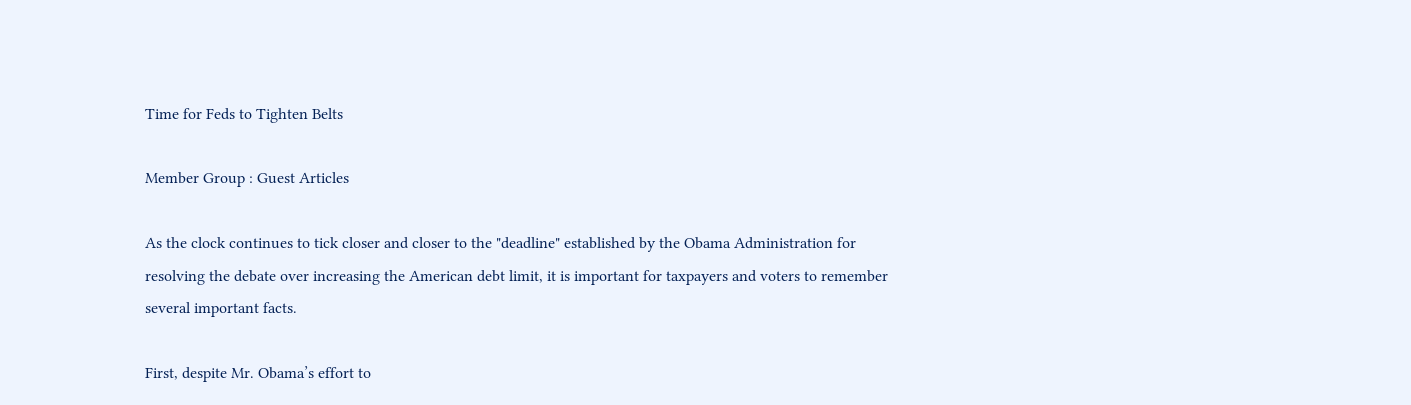Time for Feds to Tighten Belts

Member Group : Guest Articles

As the clock continues to tick closer and closer to the "deadline" established by the Obama Administration for resolving the debate over increasing the American debt limit, it is important for taxpayers and voters to remember several important facts.

First, despite Mr. Obama’s effort to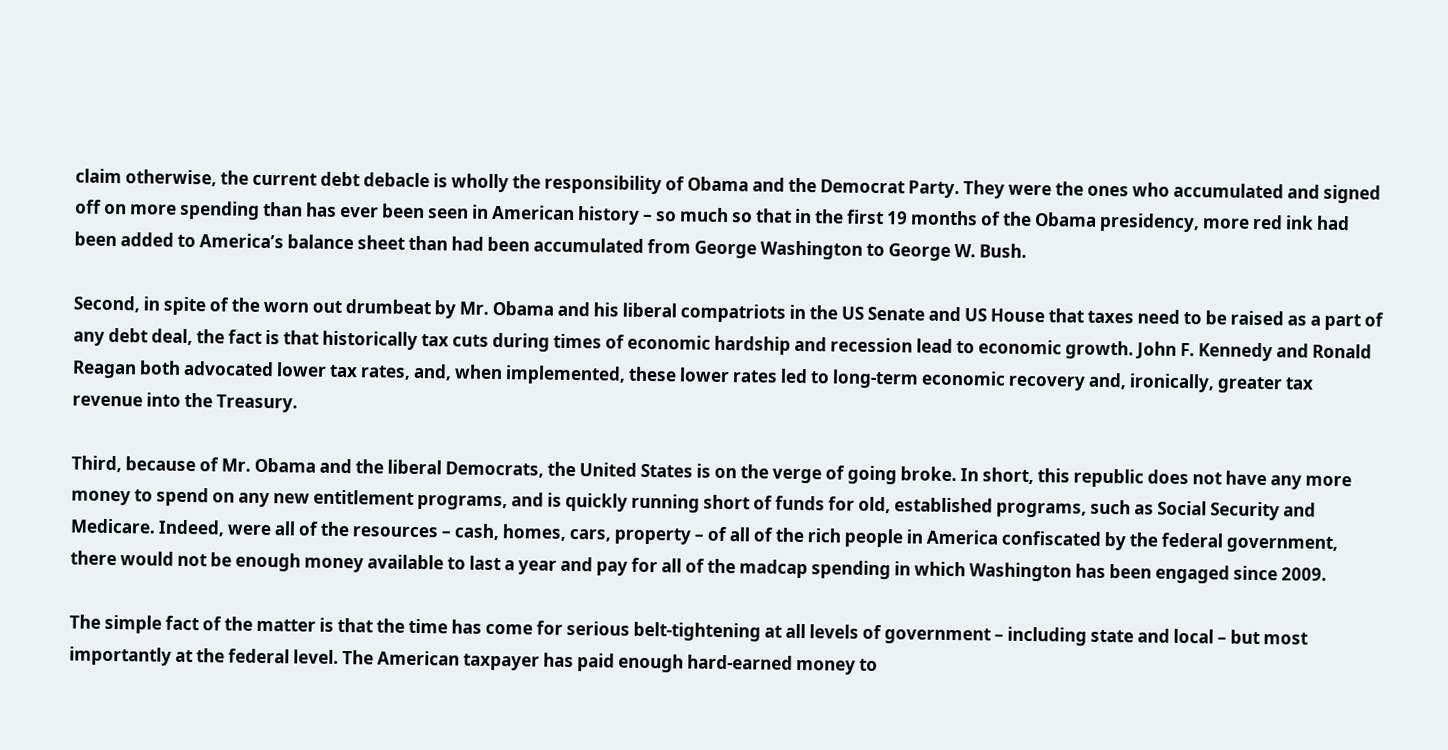claim otherwise, the current debt debacle is wholly the responsibility of Obama and the Democrat Party. They were the ones who accumulated and signed off on more spending than has ever been seen in American history – so much so that in the first 19 months of the Obama presidency, more red ink had been added to America’s balance sheet than had been accumulated from George Washington to George W. Bush.

Second, in spite of the worn out drumbeat by Mr. Obama and his liberal compatriots in the US Senate and US House that taxes need to be raised as a part of any debt deal, the fact is that historically tax cuts during times of economic hardship and recession lead to economic growth. John F. Kennedy and Ronald Reagan both advocated lower tax rates, and, when implemented, these lower rates led to long-term economic recovery and, ironically, greater tax revenue into the Treasury.

Third, because of Mr. Obama and the liberal Democrats, the United States is on the verge of going broke. In short, this republic does not have any more money to spend on any new entitlement programs, and is quickly running short of funds for old, established programs, such as Social Security and Medicare. Indeed, were all of the resources – cash, homes, cars, property – of all of the rich people in America confiscated by the federal government, there would not be enough money available to last a year and pay for all of the madcap spending in which Washington has been engaged since 2009.

The simple fact of the matter is that the time has come for serious belt-tightening at all levels of government – including state and local – but most importantly at the federal level. The American taxpayer has paid enough hard-earned money to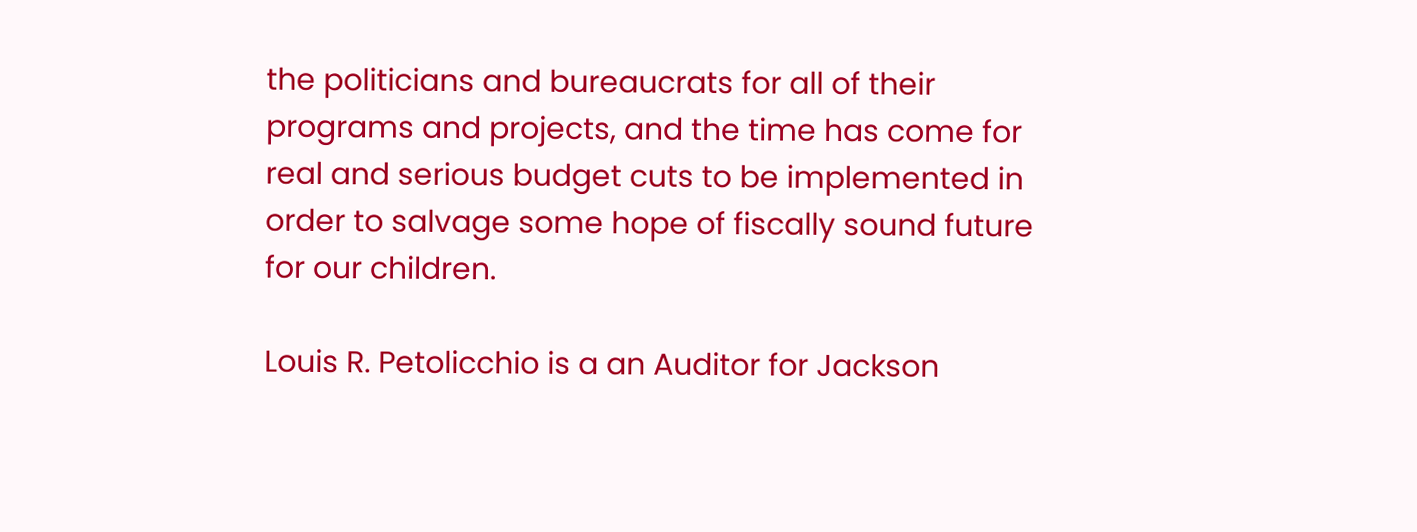the politicians and bureaucrats for all of their programs and projects, and the time has come for real and serious budget cuts to be implemented in order to salvage some hope of fiscally sound future for our children.

Louis R. Petolicchio is a an Auditor for Jackson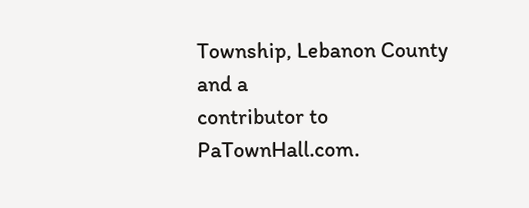Township, Lebanon County and a
contributor to PaTownHall.com.